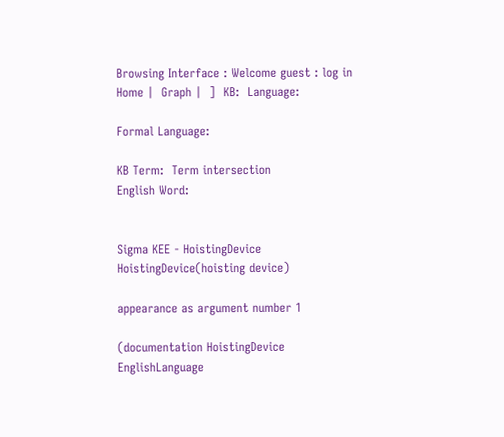Browsing Interface : Welcome guest : log in
Home |  Graph |  ]  KB:  Language:

Formal Language:

KB Term:  Term intersection
English Word:


Sigma KEE - HoistingDevice
HoistingDevice(hoisting device)

appearance as argument number 1

(documentation HoistingDevice EnglishLanguage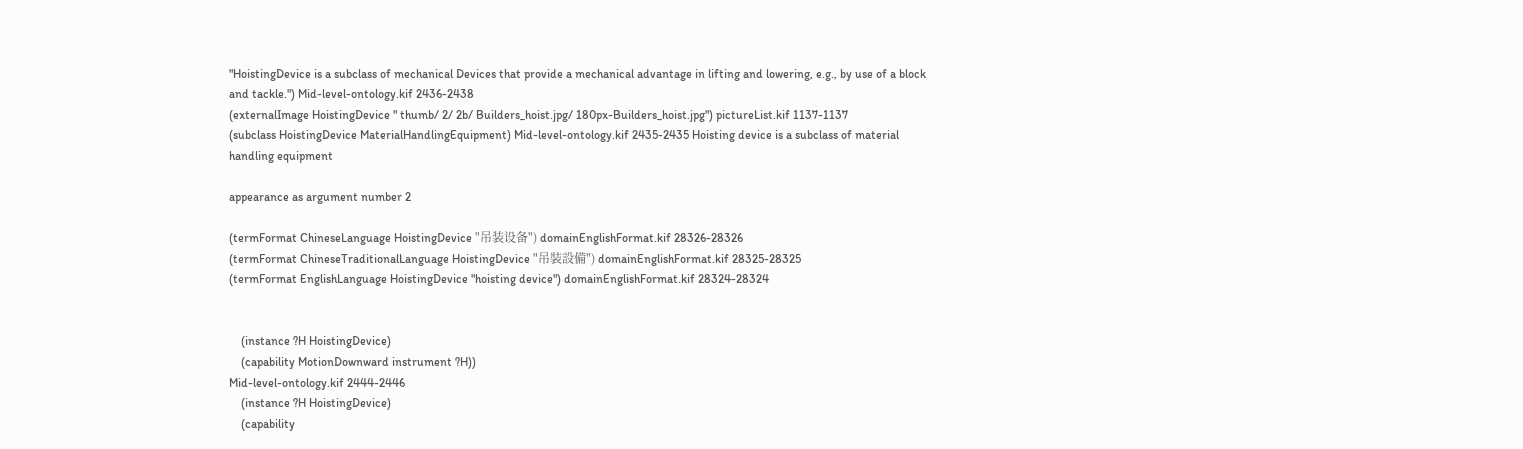"HoistingDevice is a subclass of mechanical Devices that provide a mechanical advantage in lifting and lowering, e.g., by use of a block and tackle.") Mid-level-ontology.kif 2436-2438
(externalImage HoistingDevice " thumb/ 2/ 2b/ Builders_hoist.jpg/ 180px-Builders_hoist.jpg") pictureList.kif 1137-1137
(subclass HoistingDevice MaterialHandlingEquipment) Mid-level-ontology.kif 2435-2435 Hoisting device is a subclass of material handling equipment

appearance as argument number 2

(termFormat ChineseLanguage HoistingDevice "吊装设备") domainEnglishFormat.kif 28326-28326
(termFormat ChineseTraditionalLanguage HoistingDevice "吊裝設備") domainEnglishFormat.kif 28325-28325
(termFormat EnglishLanguage HoistingDevice "hoisting device") domainEnglishFormat.kif 28324-28324


    (instance ?H HoistingDevice)
    (capability MotionDownward instrument ?H))
Mid-level-ontology.kif 2444-2446
    (instance ?H HoistingDevice)
    (capability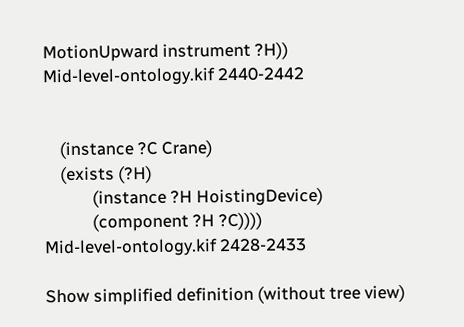MotionUpward instrument ?H))
Mid-level-ontology.kif 2440-2442


    (instance ?C Crane)
    (exists (?H)
            (instance ?H HoistingDevice)
            (component ?H ?C))))
Mid-level-ontology.kif 2428-2433

Show simplified definition (without tree view)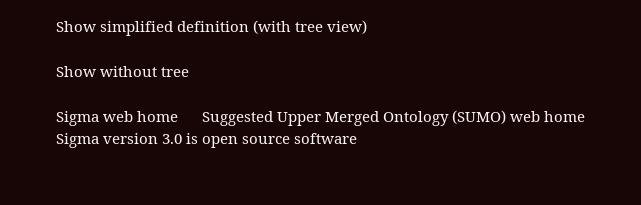Show simplified definition (with tree view)

Show without tree

Sigma web home      Suggested Upper Merged Ontology (SUMO) web home
Sigma version 3.0 is open source software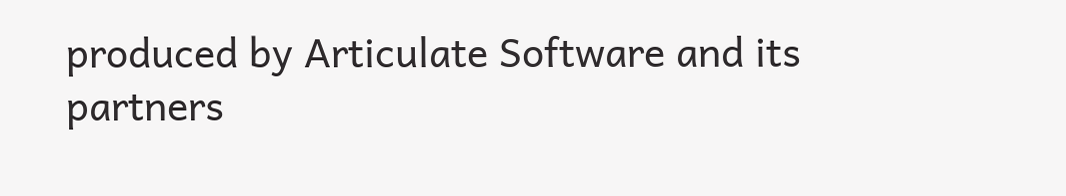produced by Articulate Software and its partners